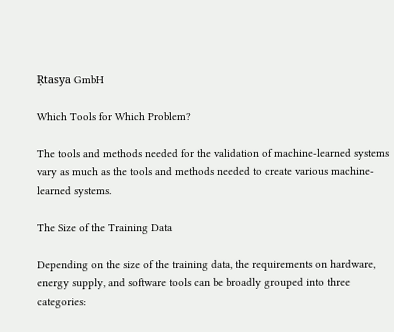Ṛtasya GmbH

Which Tools for Which Problem?

The tools and methods needed for the validation of machine-learned systems vary as much as the tools and methods needed to create various machine-learned systems.

The Size of the Training Data

Depending on the size of the training data, the requirements on hardware, energy supply, and software tools can be broadly grouped into three categories: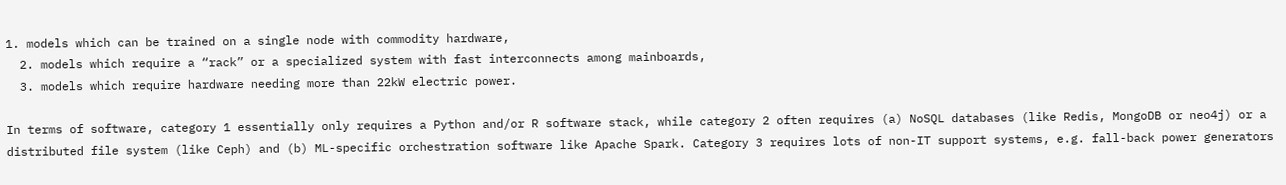1. models which can be trained on a single node with commodity hardware,
  2. models which require a “rack” or a specialized system with fast interconnects among mainboards,
  3. models which require hardware needing more than 22kW electric power.

In terms of software, category 1 essentially only requires a Python and/or R software stack, while category 2 often requires (a) NoSQL databases (like Redis, MongoDB or neo4j) or a distributed file system (like Ceph) and (b) ML-specific orchestration software like Apache Spark. Category 3 requires lots of non-IT support systems, e.g. fall-back power generators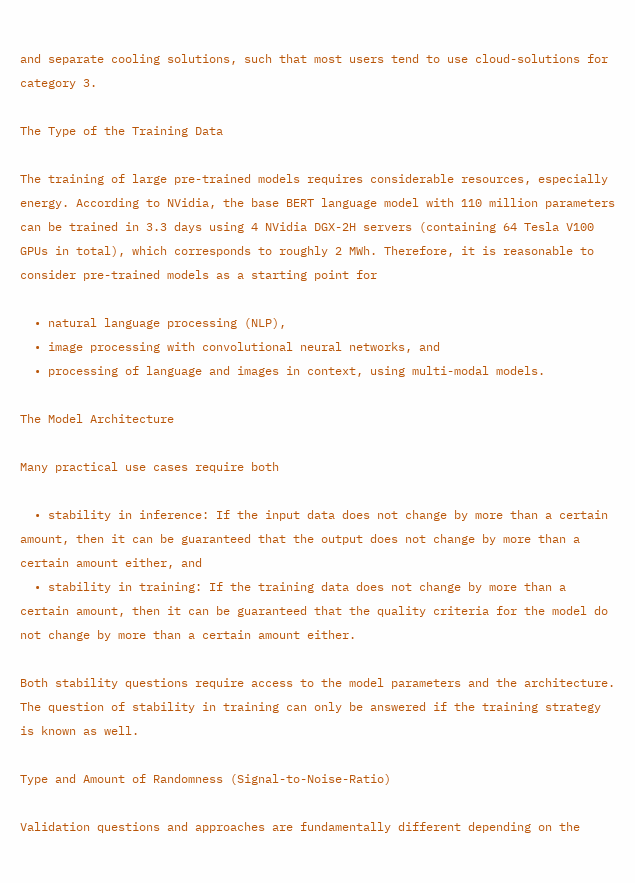and separate cooling solutions, such that most users tend to use cloud-solutions for category 3.

The Type of the Training Data

The training of large pre-trained models requires considerable resources, especially energy. According to NVidia, the base BERT language model with 110 million parameters can be trained in 3.3 days using 4 NVidia DGX-2H servers (containing 64 Tesla V100 GPUs in total), which corresponds to roughly 2 MWh. Therefore, it is reasonable to consider pre-trained models as a starting point for

  • natural language processing (NLP),
  • image processing with convolutional neural networks, and
  • processing of language and images in context, using multi-modal models.

The Model Architecture

Many practical use cases require both

  • stability in inference: If the input data does not change by more than a certain amount, then it can be guaranteed that the output does not change by more than a certain amount either, and
  • stability in training: If the training data does not change by more than a certain amount, then it can be guaranteed that the quality criteria for the model do not change by more than a certain amount either.

Both stability questions require access to the model parameters and the architecture. The question of stability in training can only be answered if the training strategy is known as well.

Type and Amount of Randomness (Signal-to-Noise-Ratio)

Validation questions and approaches are fundamentally different depending on the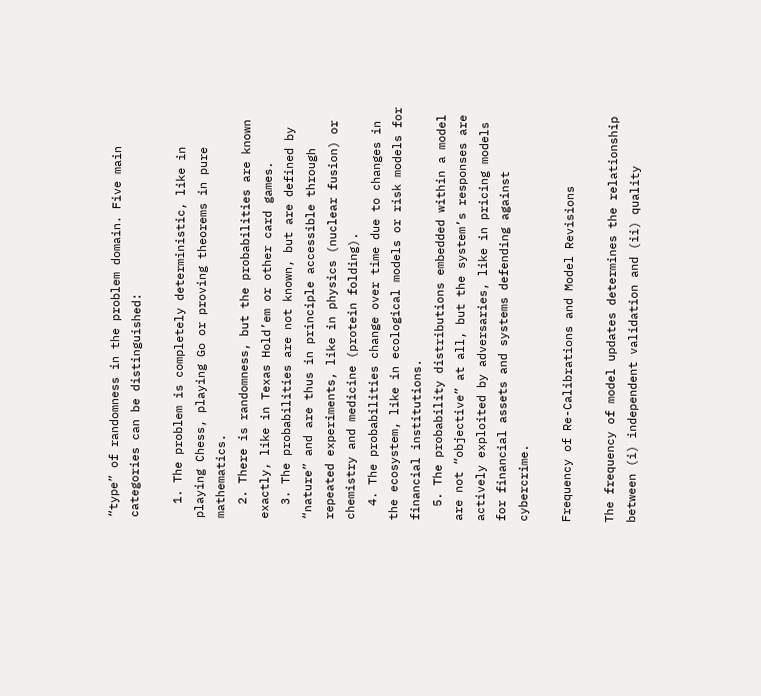“type” of randomness in the problem domain. Five main categories can be distinguished:

  1. The problem is completely deterministic, like in playing Chess, playing Go or proving theorems in pure mathematics.
  2. There is randomness, but the probabilities are known exactly, like in Texas Hold’em or other card games.
  3. The probabilities are not known, but are defined by “nature” and are thus in principle accessible through repeated experiments, like in physics (nuclear fusion) or chemistry and medicine (protein folding).
  4. The probabilities change over time due to changes in the ecosystem, like in ecological models or risk models for financial institutions.
  5. The probability distributions embedded within a model are not “objective” at all, but the system’s responses are actively exploited by adversaries, like in pricing models for financial assets and systems defending against cybercrime.

Frequency of Re-Calibrations and Model Revisions

The frequency of model updates determines the relationship between (i) independent validation and (ii) quality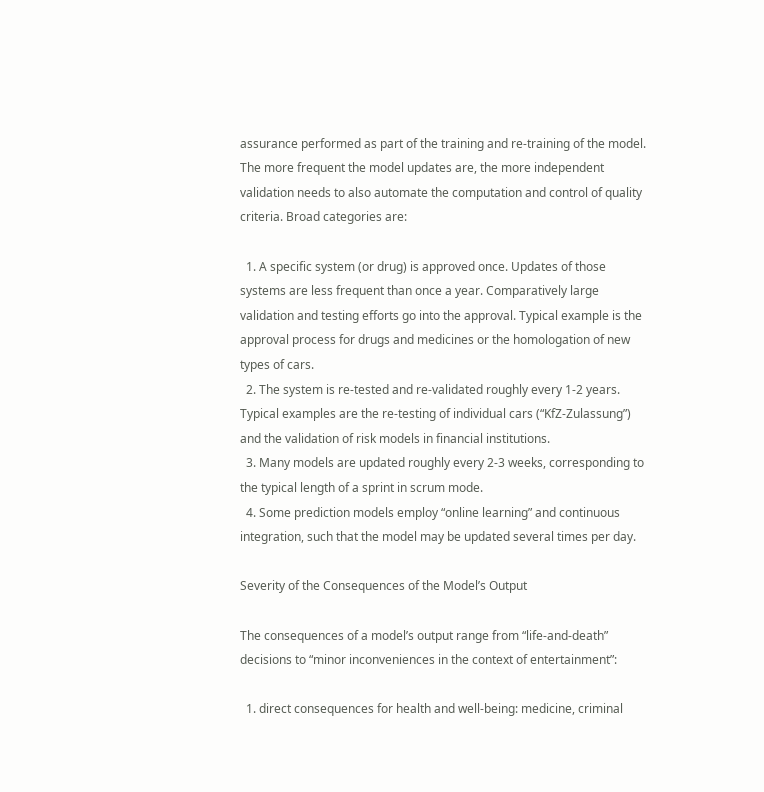assurance performed as part of the training and re-training of the model. The more frequent the model updates are, the more independent validation needs to also automate the computation and control of quality criteria. Broad categories are:

  1. A specific system (or drug) is approved once. Updates of those systems are less frequent than once a year. Comparatively large validation and testing efforts go into the approval. Typical example is the approval process for drugs and medicines or the homologation of new types of cars.
  2. The system is re-tested and re-validated roughly every 1-2 years. Typical examples are the re-testing of individual cars (“KfZ-Zulassung”) and the validation of risk models in financial institutions.
  3. Many models are updated roughly every 2-3 weeks, corresponding to the typical length of a sprint in scrum mode.
  4. Some prediction models employ “online learning” and continuous integration, such that the model may be updated several times per day.

Severity of the Consequences of the Model’s Output

The consequences of a model’s output range from “life-and-death” decisions to “minor inconveniences in the context of entertainment”:

  1. direct consequences for health and well-being: medicine, criminal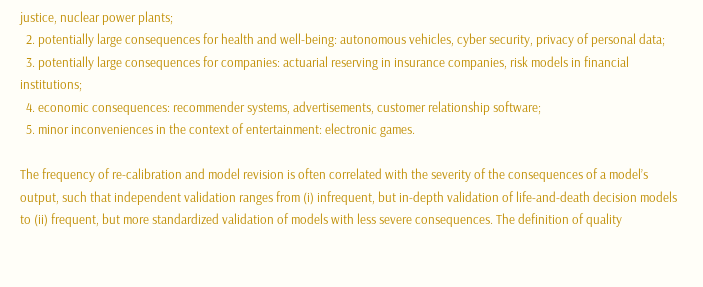justice, nuclear power plants;
  2. potentially large consequences for health and well-being: autonomous vehicles, cyber security, privacy of personal data;
  3. potentially large consequences for companies: actuarial reserving in insurance companies, risk models in financial institutions;
  4. economic consequences: recommender systems, advertisements, customer relationship software;
  5. minor inconveniences in the context of entertainment: electronic games.

The frequency of re-calibration and model revision is often correlated with the severity of the consequences of a model’s output, such that independent validation ranges from (i) infrequent, but in-depth validation of life-and-death decision models to (ii) frequent, but more standardized validation of models with less severe consequences. The definition of quality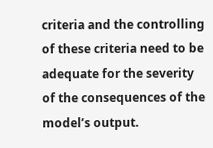criteria and the controlling of these criteria need to be adequate for the severity of the consequences of the model’s output.